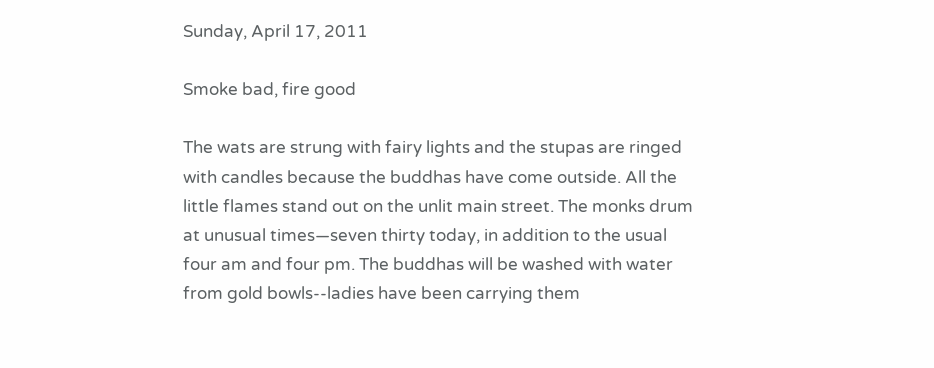Sunday, April 17, 2011

Smoke bad, fire good

The wats are strung with fairy lights and the stupas are ringed with candles because the buddhas have come outside. All the little flames stand out on the unlit main street. The monks drum at unusual times—seven thirty today, in addition to the usual four am and four pm. The buddhas will be washed with water from gold bowls--ladies have been carrying them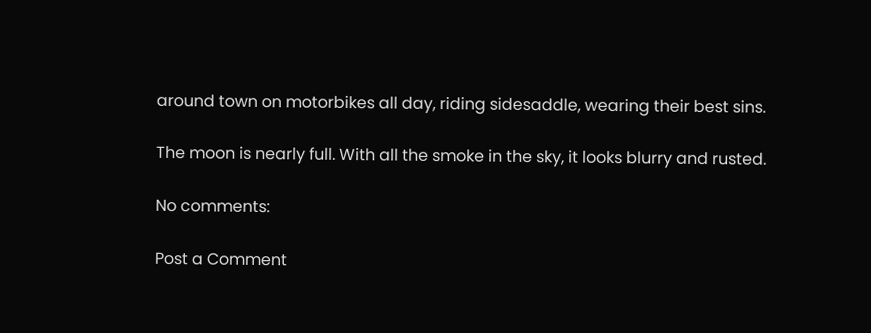around town on motorbikes all day, riding sidesaddle, wearing their best sins.

The moon is nearly full. With all the smoke in the sky, it looks blurry and rusted.

No comments:

Post a Comment